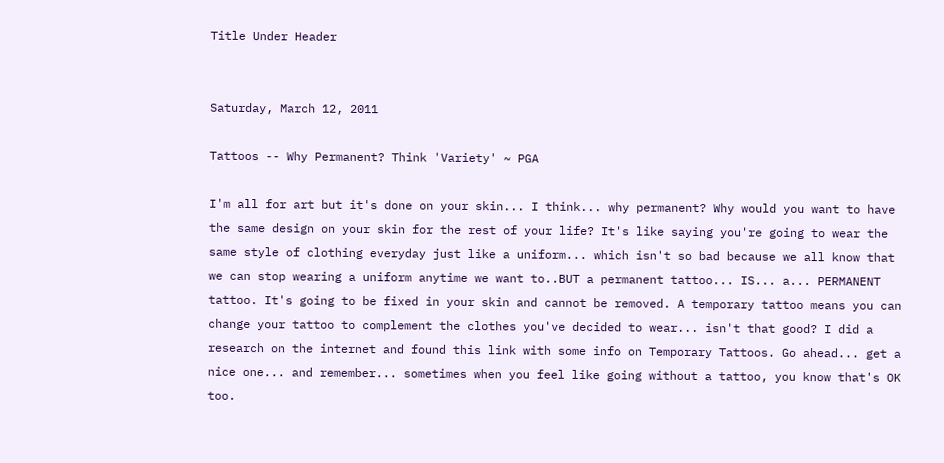Title Under Header


Saturday, March 12, 2011

Tattoos -- Why Permanent? Think 'Variety' ~ PGA

I'm all for art but it's done on your skin... I think... why permanent? Why would you want to have the same design on your skin for the rest of your life? It's like saying you're going to wear the same style of clothing everyday just like a uniform... which isn't so bad because we all know that we can stop wearing a uniform anytime we want to..BUT a permanent tattoo... IS... a... PERMANENT tattoo. It's going to be fixed in your skin and cannot be removed. A temporary tattoo means you can change your tattoo to complement the clothes you've decided to wear... isn't that good? I did a research on the internet and found this link with some info on Temporary Tattoos. Go ahead... get a nice one... and remember... sometimes when you feel like going without a tattoo, you know that's OK too.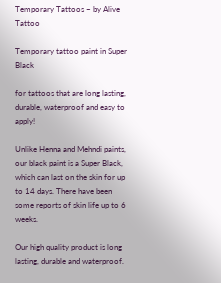Temporary Tattoos ~ by Alive Tattoo

Temporary tattoo paint in Super Black

for tattoos that are long lasting, durable, waterproof and easy to apply!

Unlike Henna and Mehndi paints, our black paint is a Super Black, which can last on the skin for up to 14 days. There have been some reports of skin life up to 6 weeks.

Our high quality product is long lasting, durable and waterproof.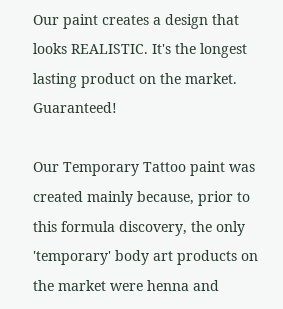Our paint creates a design that looks REALISTIC. It's the longest lasting product on the market. Guaranteed!

Our Temporary Tattoo paint was created mainly because, prior to this formula discovery, the only 'temporary' body art products on the market were henna and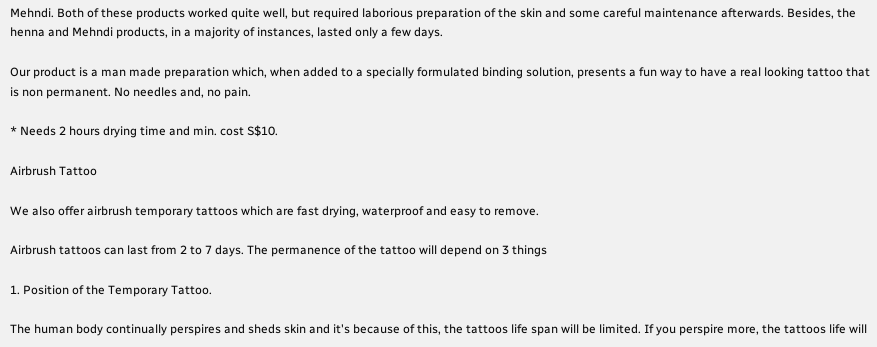Mehndi. Both of these products worked quite well, but required laborious preparation of the skin and some careful maintenance afterwards. Besides, the henna and Mehndi products, in a majority of instances, lasted only a few days.

Our product is a man made preparation which, when added to a specially formulated binding solution, presents a fun way to have a real looking tattoo that is non permanent. No needles and, no pain.

* Needs 2 hours drying time and min. cost S$10.

Airbrush Tattoo

We also offer airbrush temporary tattoos which are fast drying, waterproof and easy to remove.

Airbrush tattoos can last from 2 to 7 days. The permanence of the tattoo will depend on 3 things

1. Position of the Temporary Tattoo.

The human body continually perspires and sheds skin and it's because of this, the tattoos life span will be limited. If you perspire more, the tattoos life will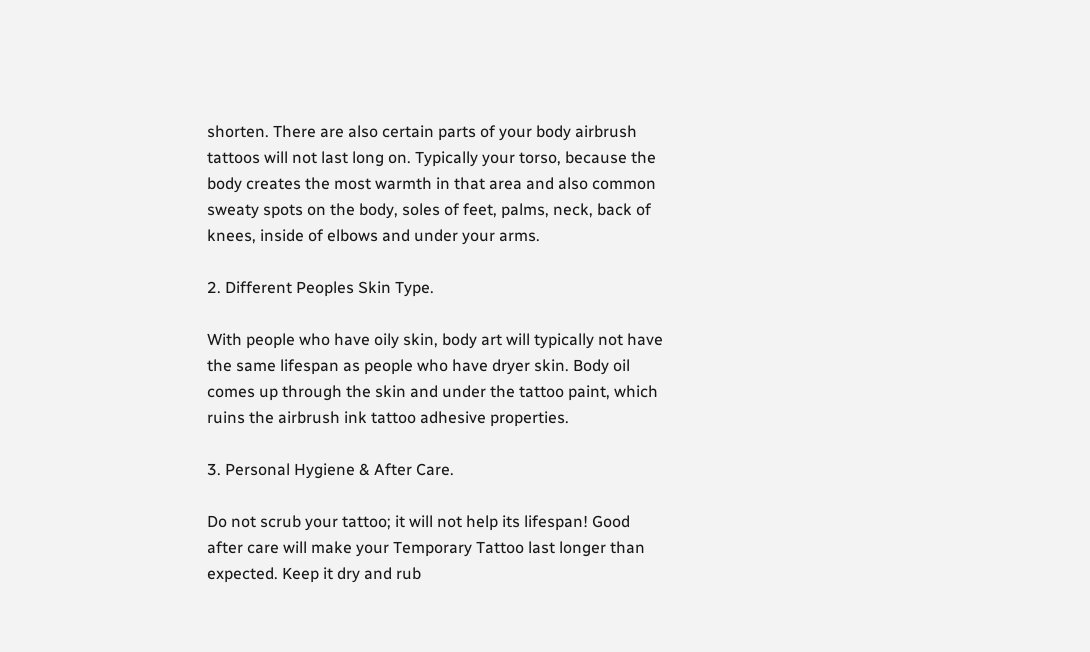shorten. There are also certain parts of your body airbrush tattoos will not last long on. Typically your torso, because the body creates the most warmth in that area and also common sweaty spots on the body, soles of feet, palms, neck, back of knees, inside of elbows and under your arms.

2. Different Peoples Skin Type.

With people who have oily skin, body art will typically not have the same lifespan as people who have dryer skin. Body oil comes up through the skin and under the tattoo paint, which ruins the airbrush ink tattoo adhesive properties.

3. Personal Hygiene & After Care.

Do not scrub your tattoo; it will not help its lifespan! Good after care will make your Temporary Tattoo last longer than expected. Keep it dry and rub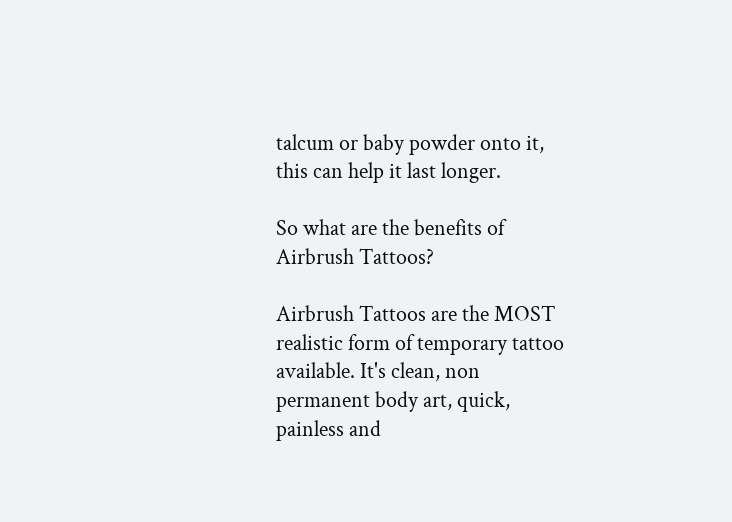talcum or baby powder onto it, this can help it last longer.

So what are the benefits of Airbrush Tattoos?

Airbrush Tattoos are the MOST realistic form of temporary tattoo available. It's clean, non permanent body art, quick, painless and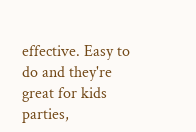effective. Easy to do and they're great for kids parties,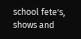school fete's, shows and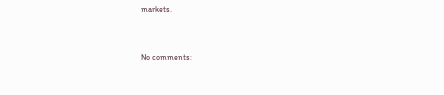markets.


No comments: